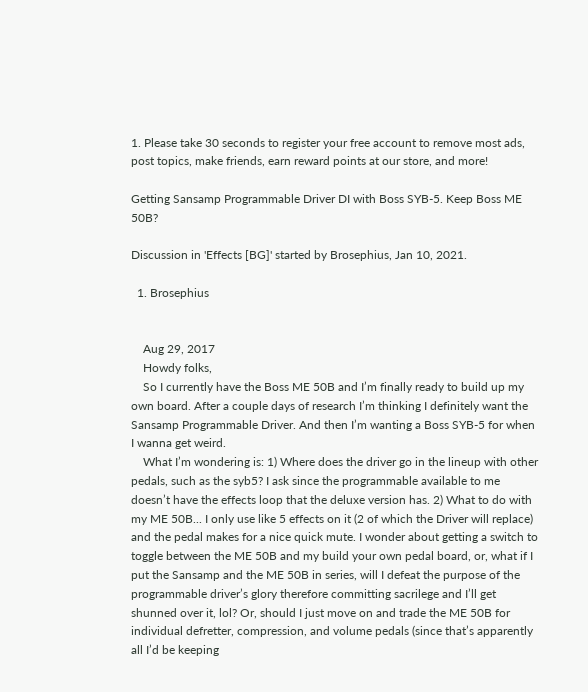1. Please take 30 seconds to register your free account to remove most ads, post topics, make friends, earn reward points at our store, and more!

Getting Sansamp Programmable Driver DI with Boss SYB-5. Keep Boss ME 50B?

Discussion in 'Effects [BG]' started by Brosephius, Jan 10, 2021.

  1. Brosephius


    Aug 29, 2017
    Howdy folks,
    So I currently have the Boss ME 50B and I’m finally ready to build up my own board. After a couple days of research I’m thinking I definitely want the Sansamp Programmable Driver. And then I’m wanting a Boss SYB-5 for when I wanna get weird.
    What I’m wondering is: 1) Where does the driver go in the lineup with other pedals, such as the syb5? I ask since the programmable available to me doesn’t have the effects loop that the deluxe version has. 2) What to do with my ME 50B... I only use like 5 effects on it (2 of which the Driver will replace) and the pedal makes for a nice quick mute. I wonder about getting a switch to toggle between the ME 50B and my build your own pedal board, or, what if I put the Sansamp and the ME 50B in series, will I defeat the purpose of the programmable driver’s glory therefore committing sacrilege and I’ll get shunned over it, lol? Or, should I just move on and trade the ME 50B for individual defretter, compression, and volume pedals (since that’s apparently all I’d be keeping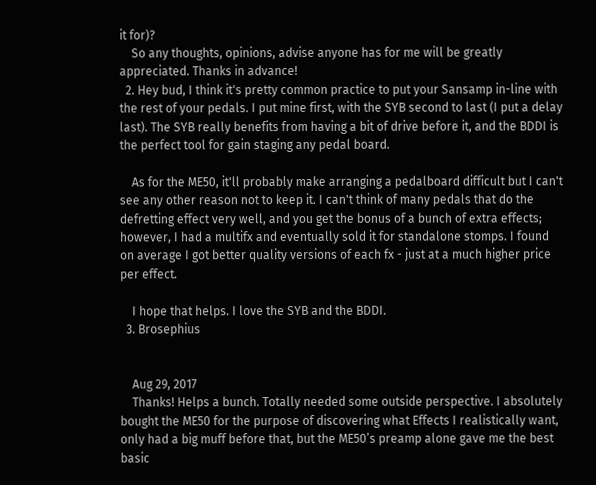it for)?
    So any thoughts, opinions, advise anyone has for me will be greatly appreciated. Thanks in advance!
  2. Hey bud, I think it's pretty common practice to put your Sansamp in-line with the rest of your pedals. I put mine first, with the SYB second to last (I put a delay last). The SYB really benefits from having a bit of drive before it, and the BDDI is the perfect tool for gain staging any pedal board.

    As for the ME50, it'll probably make arranging a pedalboard difficult but I can't see any other reason not to keep it. I can't think of many pedals that do the defretting effect very well, and you get the bonus of a bunch of extra effects; however, I had a multifx and eventually sold it for standalone stomps. I found on average I got better quality versions of each fx - just at a much higher price per effect.

    I hope that helps. I love the SYB and the BDDI.
  3. Brosephius


    Aug 29, 2017
    Thanks! Helps a bunch. Totally needed some outside perspective. I absolutely bought the ME50 for the purpose of discovering what Effects I realistically want, only had a big muff before that, but the ME50’s preamp alone gave me the best basic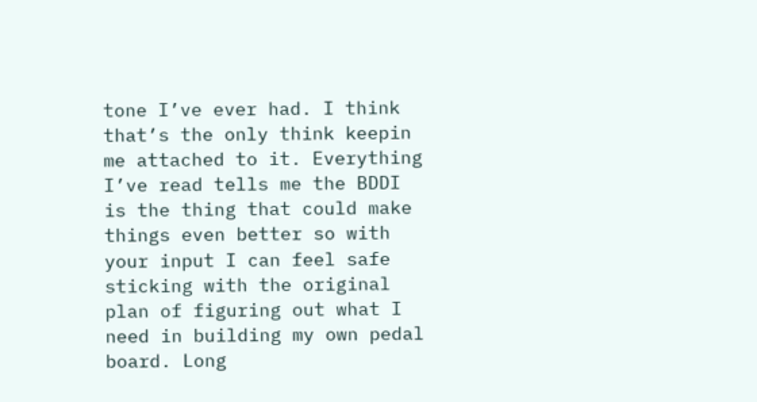tone I’ve ever had. I think that’s the only think keepin me attached to it. Everything I’ve read tells me the BDDI is the thing that could make things even better so with your input I can feel safe sticking with the original plan of figuring out what I need in building my own pedal board. Long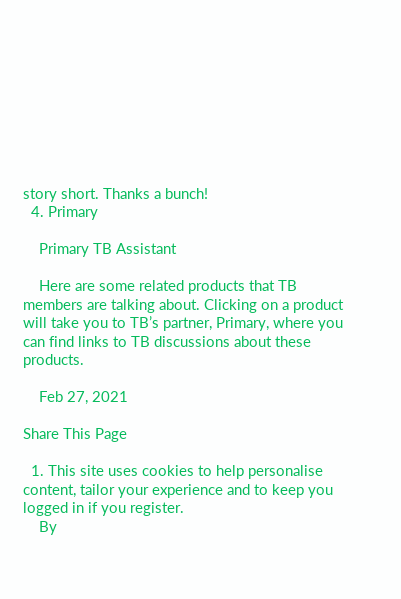story short. Thanks a bunch!
  4. Primary

    Primary TB Assistant

    Here are some related products that TB members are talking about. Clicking on a product will take you to TB’s partner, Primary, where you can find links to TB discussions about these products.

    Feb 27, 2021

Share This Page

  1. This site uses cookies to help personalise content, tailor your experience and to keep you logged in if you register.
    By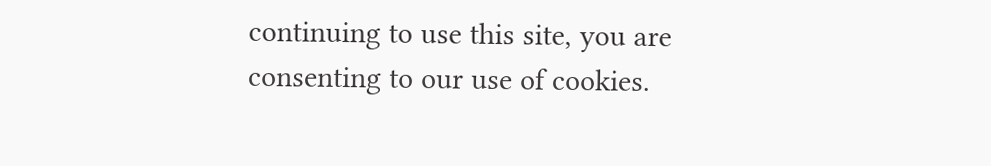continuing to use this site, you are consenting to our use of cookies.